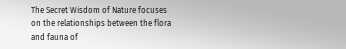The Secret Wisdom of Nature focuses on the relationships between the flora and fauna of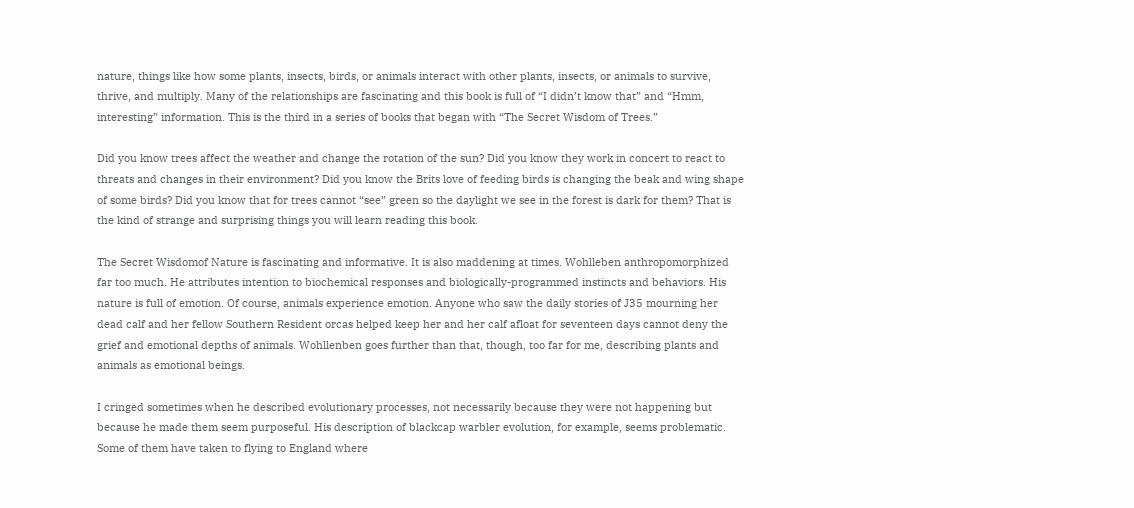nature, things like how some plants, insects, birds, or animals interact with other plants, insects, or animals to survive, thrive, and multiply. Many of the relationships are fascinating and this book is full of “I didn’t know that” and “Hmm, interesting” information. This is the third in a series of books that began with “The Secret Wisdom of Trees.”

Did you know trees affect the weather and change the rotation of the sun? Did you know they work in concert to react to threats and changes in their environment? Did you know the Brits love of feeding birds is changing the beak and wing shape of some birds? Did you know that for trees cannot “see” green so the daylight we see in the forest is dark for them? That is the kind of strange and surprising things you will learn reading this book.

The Secret Wisdomof Nature is fascinating and informative. It is also maddening at times. Wohlleben anthropomorphized far too much. He attributes intention to biochemical responses and biologically-programmed instincts and behaviors. His nature is full of emotion. Of course, animals experience emotion. Anyone who saw the daily stories of J35 mourning her dead calf and her fellow Southern Resident orcas helped keep her and her calf afloat for seventeen days cannot deny the grief and emotional depths of animals. Wohllenben goes further than that, though, too far for me, describing plants and animals as emotional beings.

I cringed sometimes when he described evolutionary processes, not necessarily because they were not happening but because he made them seem purposeful. His description of blackcap warbler evolution, for example, seems problematic. Some of them have taken to flying to England where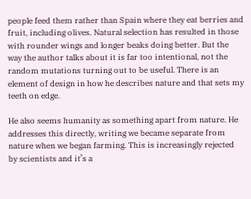people feed them rather than Spain where they eat berries and fruit, including olives. Natural selection has resulted in those with rounder wings and longer beaks doing better. But the way the author talks about it is far too intentional, not the random mutations turning out to be useful. There is an element of design in how he describes nature and that sets my teeth on edge.

He also seems humanity as something apart from nature. He addresses this directly, writing we became separate from nature when we began farming. This is increasingly rejected by scientists and it’s a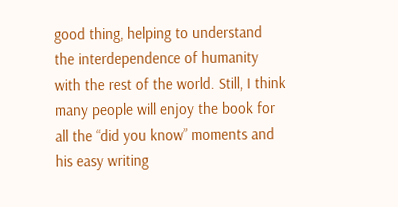good thing, helping to understand the interdependence of humanity with the rest of the world. Still, I think many people will enjoy the book for all the “did you know” moments and his easy writing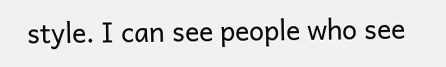style. I can see people who see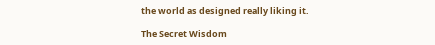the world as designed really liking it.

The Secret Wisdom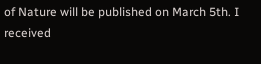of Nature will be published on March 5th. I received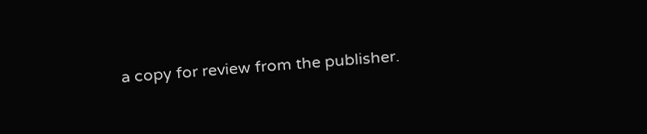a copy for review from the publisher.